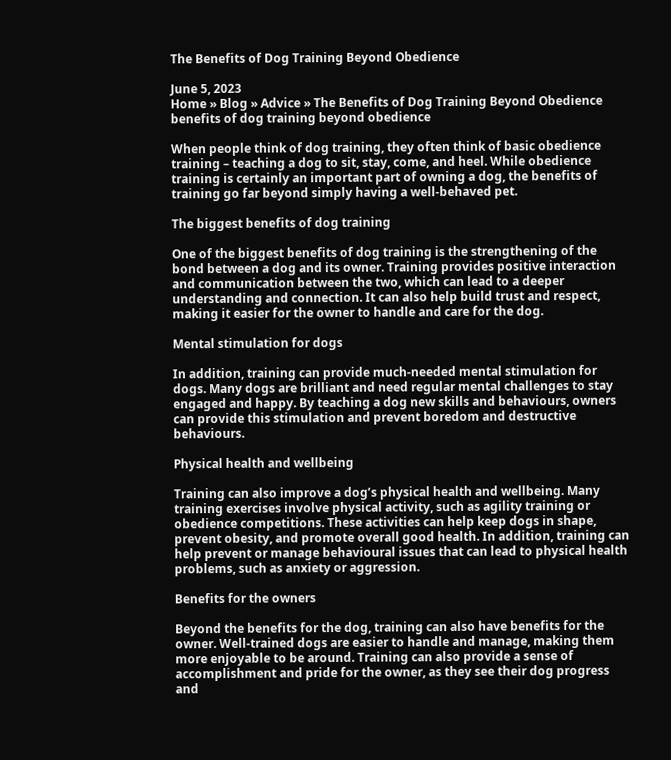The Benefits of Dog Training Beyond Obedience

June 5, 2023
Home » Blog » Advice » The Benefits of Dog Training Beyond Obedience
benefits of dog training beyond obedience

When people think of dog training, they often think of basic obedience training – teaching a dog to sit, stay, come, and heel. While obedience training is certainly an important part of owning a dog, the benefits of training go far beyond simply having a well-behaved pet.

The biggest benefits of dog training

One of the biggest benefits of dog training is the strengthening of the bond between a dog and its owner. Training provides positive interaction and communication between the two, which can lead to a deeper understanding and connection. It can also help build trust and respect, making it easier for the owner to handle and care for the dog.

Mental stimulation for dogs

In addition, training can provide much-needed mental stimulation for dogs. Many dogs are brilliant and need regular mental challenges to stay engaged and happy. By teaching a dog new skills and behaviours, owners can provide this stimulation and prevent boredom and destructive behaviours.

Physical health and wellbeing

Training can also improve a dog’s physical health and wellbeing. Many training exercises involve physical activity, such as agility training or obedience competitions. These activities can help keep dogs in shape, prevent obesity, and promote overall good health. In addition, training can help prevent or manage behavioural issues that can lead to physical health problems, such as anxiety or aggression.

Benefits for the owners

Beyond the benefits for the dog, training can also have benefits for the owner. Well-trained dogs are easier to handle and manage, making them more enjoyable to be around. Training can also provide a sense of accomplishment and pride for the owner, as they see their dog progress and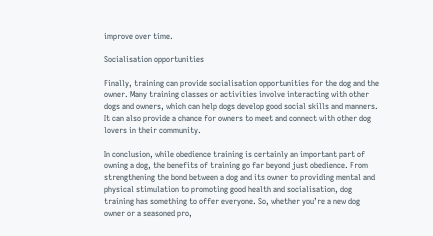improve over time.

Socialisation opportunities

Finally, training can provide socialisation opportunities for the dog and the owner. Many training classes or activities involve interacting with other dogs and owners, which can help dogs develop good social skills and manners. It can also provide a chance for owners to meet and connect with other dog lovers in their community.

In conclusion, while obedience training is certainly an important part of owning a dog, the benefits of training go far beyond just obedience. From strengthening the bond between a dog and its owner to providing mental and physical stimulation to promoting good health and socialisation, dog training has something to offer everyone. So, whether you’re a new dog owner or a seasoned pro,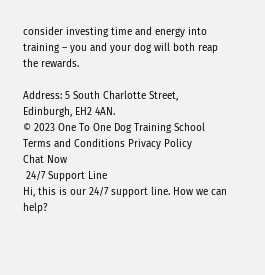consider investing time and energy into training – you and your dog will both reap the rewards.

Address: 5 South Charlotte Street, Edinburgh, EH2 4AN.
© 2023 One To One Dog Training School
Terms and Conditions Privacy Policy
Chat Now
 24/7 Support Line
Hi, this is our 24/7 support line. How we can help?